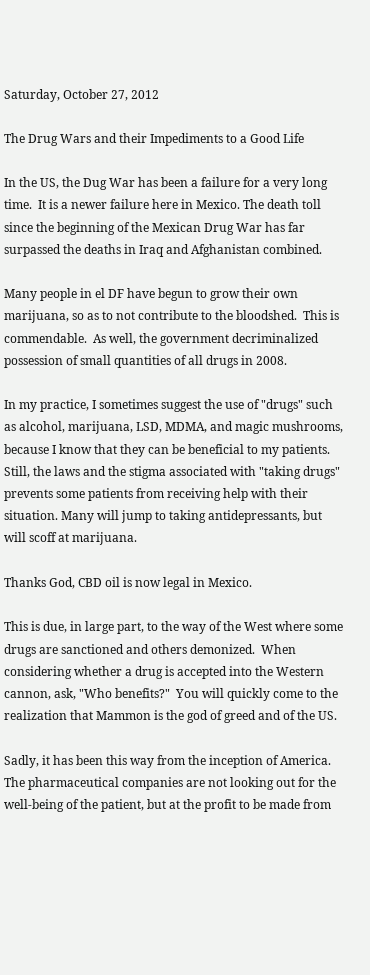Saturday, October 27, 2012

The Drug Wars and their Impediments to a Good Life

In the US, the Dug War has been a failure for a very long time.  It is a newer failure here in Mexico. The death toll since the beginning of the Mexican Drug War has far surpassed the deaths in Iraq and Afghanistan combined.

Many people in el DF have begun to grow their own marijuana, so as to not contribute to the bloodshed.  This is commendable.  As well, the government decriminalized possession of small quantities of all drugs in 2008.

In my practice, I sometimes suggest the use of "drugs" such as alcohol, marijuana, LSD, MDMA, and magic mushrooms, because I know that they can be beneficial to my patients.  Still, the laws and the stigma associated with "taking drugs" prevents some patients from receiving help with their situation. Many will jump to taking antidepressants, but will scoff at marijuana.

Thanks God, CBD oil is now legal in Mexico.

This is due, in large part, to the way of the West where some drugs are sanctioned and others demonized.  When considering whether a drug is accepted into the Western cannon, ask, "Who benefits?"  You will quickly come to the realization that Mammon is the god of greed and of the US.

Sadly, it has been this way from the inception of America.  The pharmaceutical companies are not looking out for the well-being of the patient, but at the profit to be made from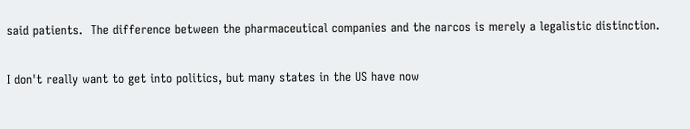said patients.  The difference between the pharmaceutical companies and the narcos is merely a legalistic distinction.

I don't really want to get into politics, but many states in the US have now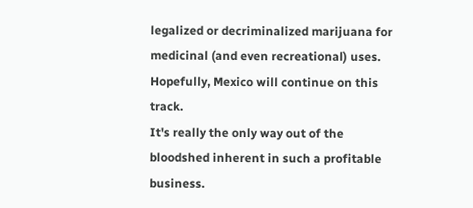legalized or decriminalized marijuana for medicinal (and even recreational) uses.  Hopefully, Mexico will continue on this track.
It's really the only way out of the bloodshed inherent in such a profitable business.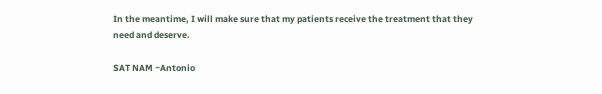In the meantime, I will make sure that my patients receive the treatment that they need and deserve.

SAT NAM ~Antonio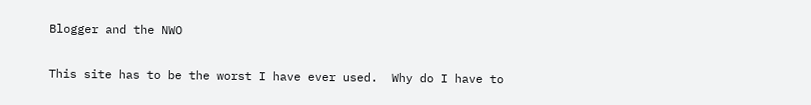Blogger and the NWO

This site has to be the worst I have ever used.  Why do I have to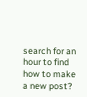search for an hour to find how to make a new post?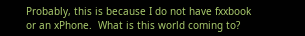Probably, this is because I do not have fxxbook or an xPhone.  What is this world coming to?